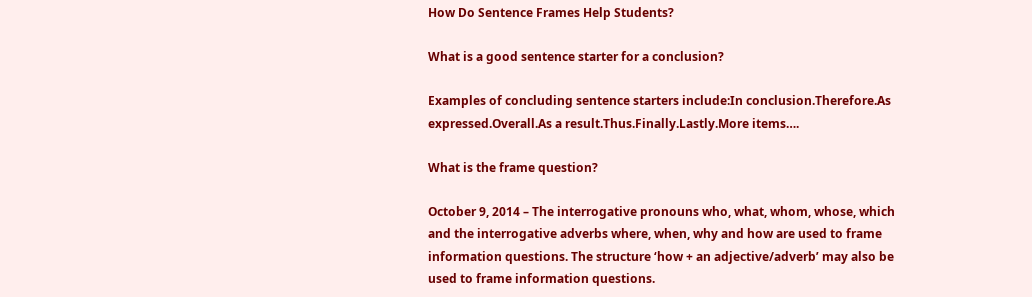How Do Sentence Frames Help Students?

What is a good sentence starter for a conclusion?

Examples of concluding sentence starters include:In conclusion.Therefore.As expressed.Overall.As a result.Thus.Finally.Lastly.More items….

What is the frame question?

October 9, 2014 – The interrogative pronouns who, what, whom, whose, which and the interrogative adverbs where, when, why and how are used to frame information questions. The structure ‘how + an adjective/adverb’ may also be used to frame information questions.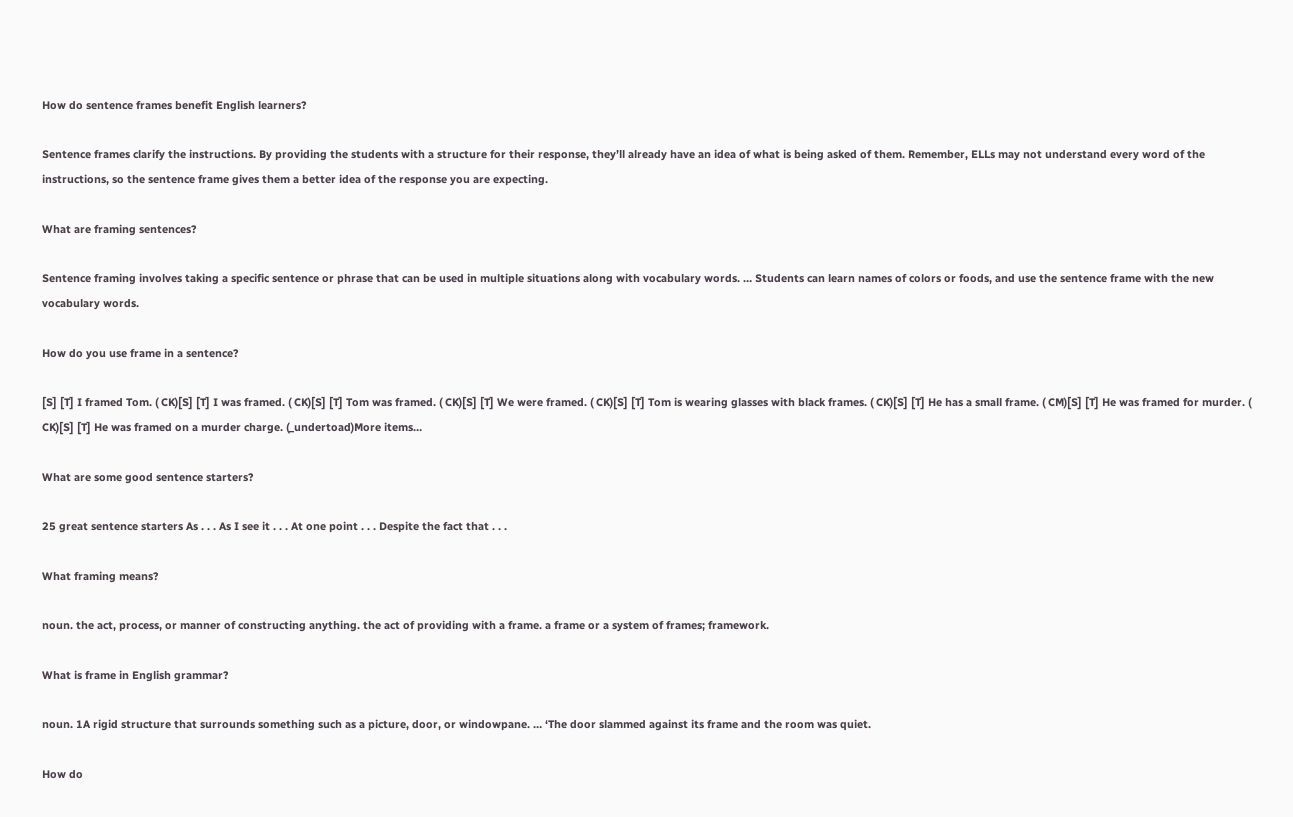How do sentence frames benefit English learners?

Sentence frames clarify the instructions. By providing the students with a structure for their response, they’ll already have an idea of what is being asked of them. Remember, ELLs may not understand every word of the instructions, so the sentence frame gives them a better idea of the response you are expecting.

What are framing sentences?

Sentence framing involves taking a specific sentence or phrase that can be used in multiple situations along with vocabulary words. … Students can learn names of colors or foods, and use the sentence frame with the new vocabulary words.

How do you use frame in a sentence?

[S] [T] I framed Tom. ( CK)[S] [T] I was framed. ( CK)[S] [T] Tom was framed. ( CK)[S] [T] We were framed. ( CK)[S] [T] Tom is wearing glasses with black frames. ( CK)[S] [T] He has a small frame. ( CM)[S] [T] He was framed for murder. ( CK)[S] [T] He was framed on a murder charge. (_undertoad)More items…

What are some good sentence starters?

25 great sentence starters As . . . As I see it . . . At one point . . . Despite the fact that . . .

What framing means?

noun. the act, process, or manner of constructing anything. the act of providing with a frame. a frame or a system of frames; framework.

What is frame in English grammar?

noun. 1A rigid structure that surrounds something such as a picture, door, or windowpane. … ‘The door slammed against its frame and the room was quiet.

How do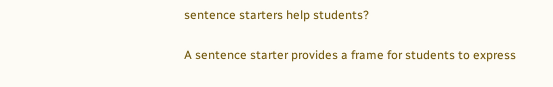sentence starters help students?

A sentence starter provides a frame for students to express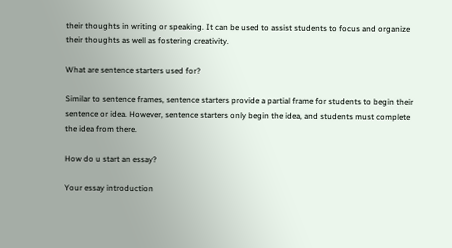their thoughts in writing or speaking. It can be used to assist students to focus and organize their thoughts as well as fostering creativity.

What are sentence starters used for?

Similar to sentence frames, sentence starters provide a partial frame for students to begin their sentence or idea. However, sentence starters only begin the idea, and students must complete the idea from there.

How do u start an essay?

Your essay introduction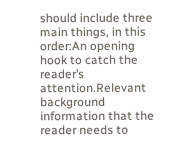should include three main things, in this order:An opening hook to catch the reader’s attention.Relevant background information that the reader needs to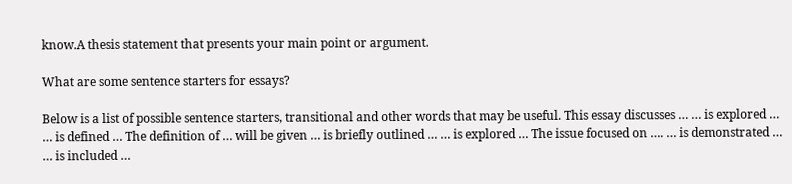know.A thesis statement that presents your main point or argument.

What are some sentence starters for essays?

Below is a list of possible sentence starters, transitional and other words that may be useful. This essay discusses … … is explored … … is defined … The definition of … will be given … is briefly outlined … … is explored … The issue focused on …. … is demonstrated … … is included …